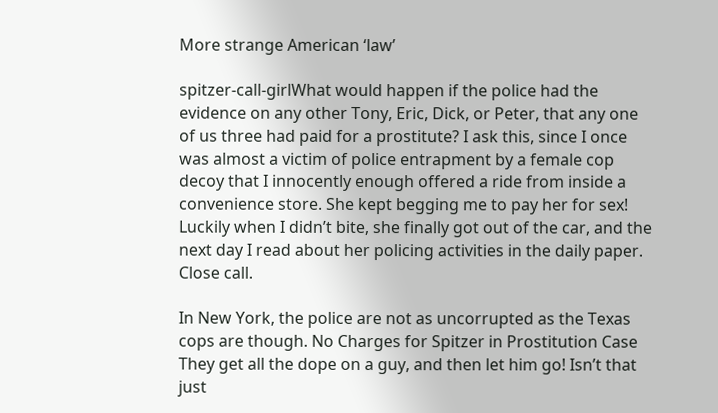More strange American ‘law’

spitzer-call-girlWhat would happen if the police had the evidence on any other Tony, Eric, Dick, or Peter, that any one of us three had paid for a prostitute? I ask this, since I once was almost a victim of police entrapment by a female cop decoy that I innocently enough offered a ride from inside a convenience store. She kept begging me to pay her for sex! Luckily when I didn’t bite, she finally got out of the car, and the next day I read about her policing activities in the daily paper. Close call.

In New York, the police are not as uncorrupted as the Texas cops are though. No Charges for Spitzer in Prostitution Case They get all the dope on a guy, and then let him go! Isn’t that just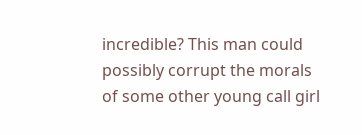incredible? This man could possibly corrupt the morals of some other young call girl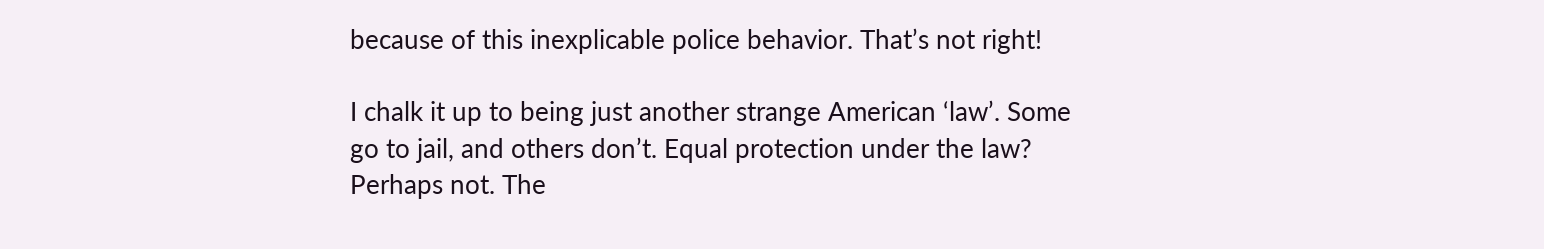because of this inexplicable police behavior. That’s not right!

I chalk it up to being just another strange American ‘law’. Some go to jail, and others don’t. Equal protection under the law? Perhaps not. The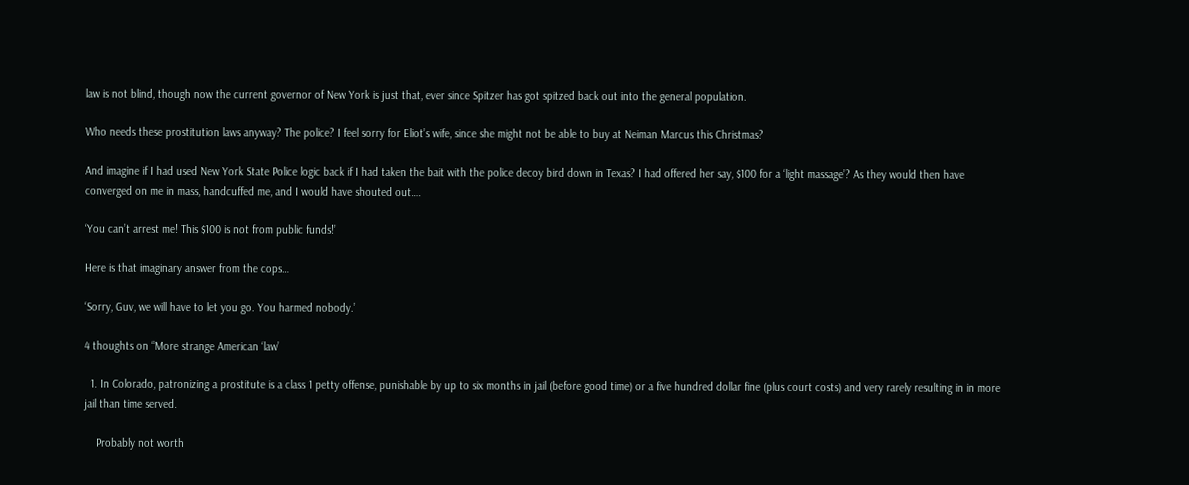law is not blind, though now the current governor of New York is just that, ever since Spitzer has got spitzed back out into the general population.

Who needs these prostitution laws anyway? The police? I feel sorry for Eliot’s wife, since she might not be able to buy at Neiman Marcus this Christmas?

And imagine if I had used New York State Police logic back if I had taken the bait with the police decoy bird down in Texas? I had offered her say, $100 for a ‘light massage’? As they would then have converged on me in mass, handcuffed me, and I would have shouted out….

‘You can’t arrest me! This $100 is not from public funds!’

Here is that imaginary answer from the cops…

‘Sorry, Guv, we will have to let you go. You harmed nobody.’

4 thoughts on “More strange American ‘law’

  1. In Colorado, patronizing a prostitute is a class 1 petty offense, punishable by up to six months in jail (before good time) or a five hundred dollar fine (plus court costs) and very rarely resulting in in more jail than time served.

    Probably not worth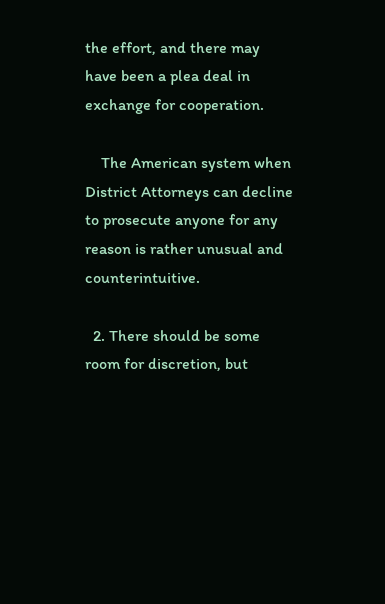the effort, and there may have been a plea deal in exchange for cooperation.

    The American system when District Attorneys can decline to prosecute anyone for any reason is rather unusual and counterintuitive.

  2. There should be some room for discretion, but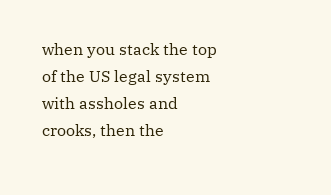when you stack the top of the US legal system with assholes and crooks, then the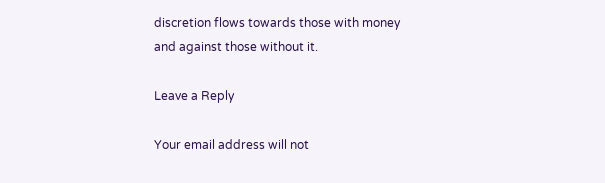discretion flows towards those with money and against those without it.

Leave a Reply

Your email address will not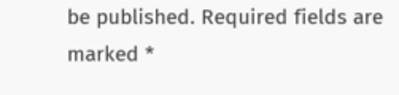be published. Required fields are marked *